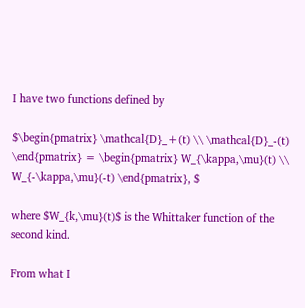I have two functions defined by

$\begin{pmatrix} \mathcal{D}_+(t) \\ \mathcal{D}_-(t) \end{pmatrix} = \begin{pmatrix} W_{\kappa,\mu}(t) \\ W_{-\kappa,\mu}(-t) \end{pmatrix}, $

where $W_{k,\mu}(t)$ is the Whittaker function of the second kind.

From what I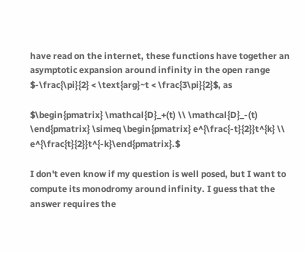have read on the internet, these functions have together an asymptotic expansion around infinity in the open range $-\frac{\pi}{2} < \text{arg}~t < \frac{3\pi}{2}$, as

$\begin{pmatrix} \mathcal{D}_+(t) \\ \mathcal{D}_-(t) \end{pmatrix} \simeq \begin{pmatrix} e^{\frac{-t}{2}}t^{k} \\ e^{\frac{t}{2}}t^{-k}\end{pmatrix}.$

I don't even know if my question is well posed, but I want to compute its monodromy around infinity. I guess that the answer requires the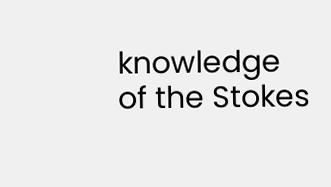knowledge of the Stokes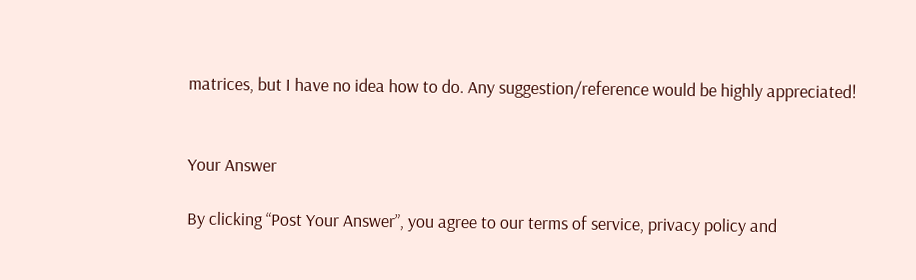matrices, but I have no idea how to do. Any suggestion/reference would be highly appreciated!


Your Answer

By clicking “Post Your Answer”, you agree to our terms of service, privacy policy and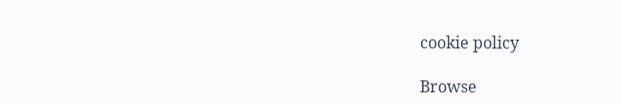cookie policy

Browse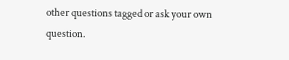other questions tagged or ask your own question.